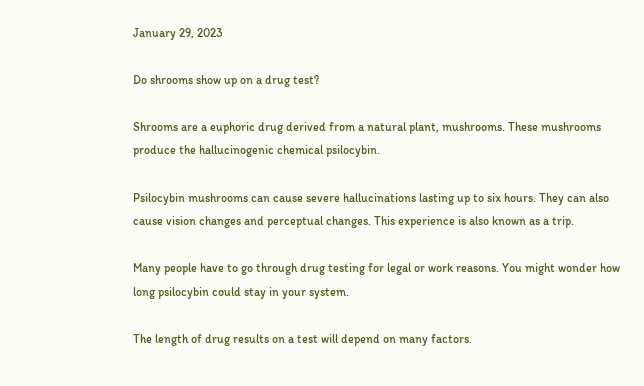January 29, 2023

Do shrooms show up on a drug test?

Shrooms are a euphoric drug derived from a natural plant, mushrooms. These mushrooms produce the hallucinogenic chemical psilocybin.

Psilocybin mushrooms can cause severe hallucinations lasting up to six hours. They can also cause vision changes and perceptual changes. This experience is also known as a trip.

Many people have to go through drug testing for legal or work reasons. You might wonder how long psilocybin could stay in your system.

The length of drug results on a test will depend on many factors.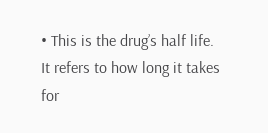• This is the drug’s half life. It refers to how long it takes for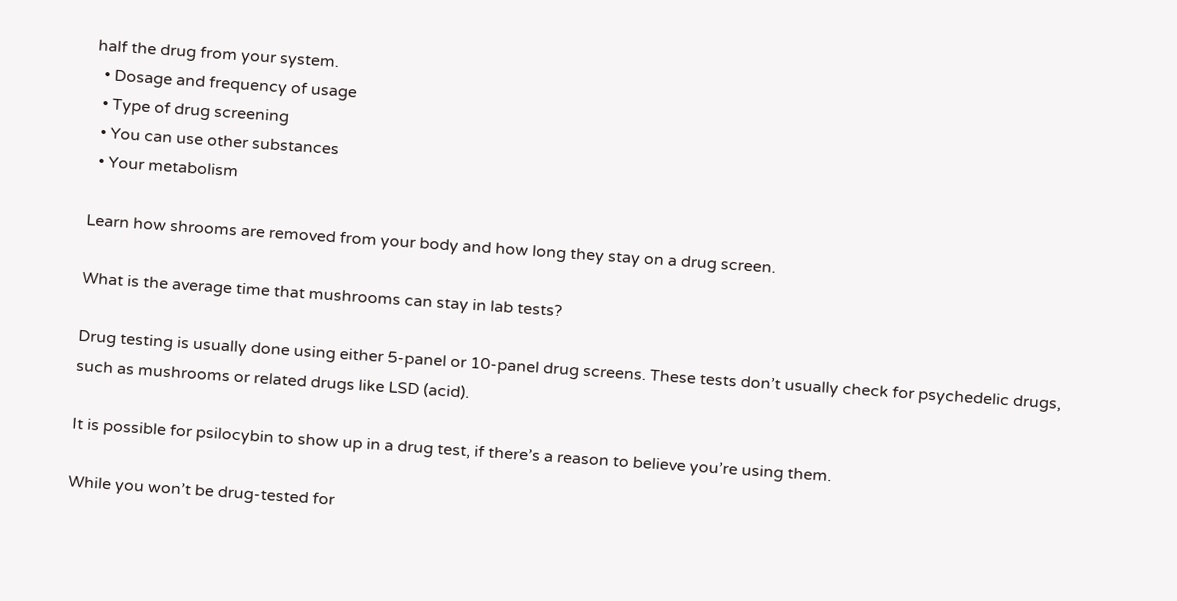half the drug from your system.
  • Dosage and frequency of usage
  • Type of drug screening
  • You can use other substances
  • Your metabolism

Learn how shrooms are removed from your body and how long they stay on a drug screen.

What is the average time that mushrooms can stay in lab tests?

Drug testing is usually done using either 5-panel or 10-panel drug screens. These tests don’t usually check for psychedelic drugs, such as mushrooms or related drugs like LSD (acid).

It is possible for psilocybin to show up in a drug test, if there’s a reason to believe you’re using them.

While you won’t be drug-tested for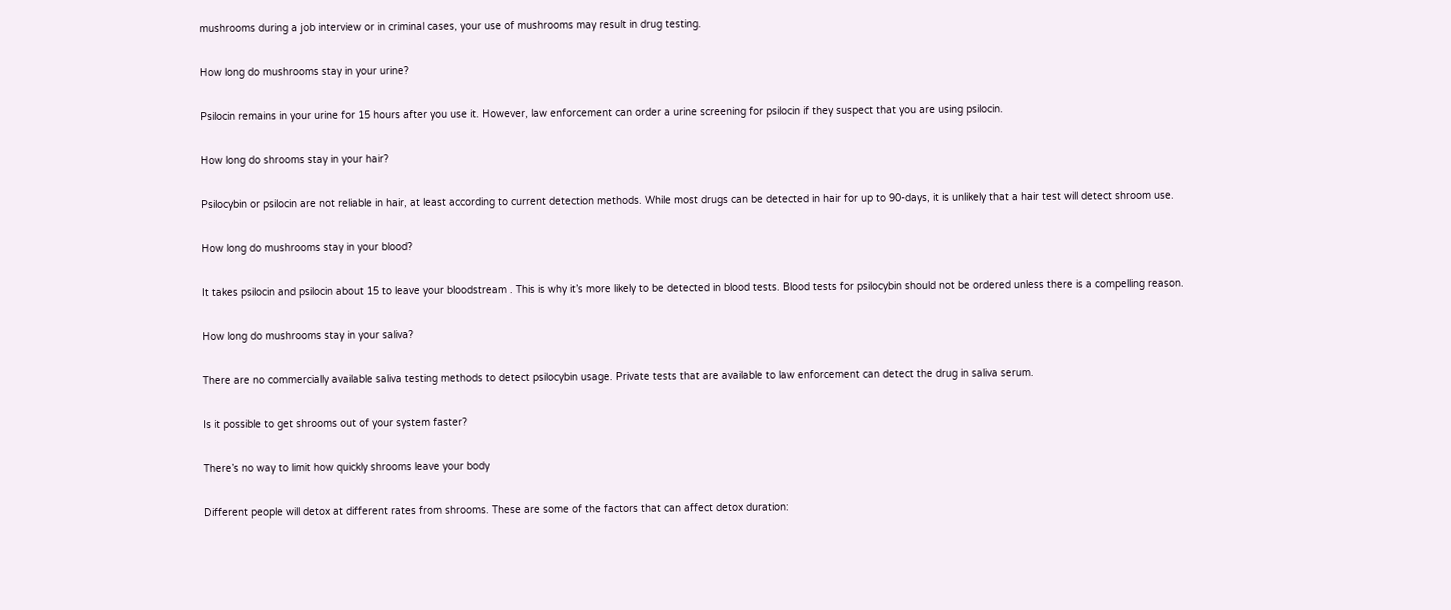mushrooms during a job interview or in criminal cases, your use of mushrooms may result in drug testing.

How long do mushrooms stay in your urine?

Psilocin remains in your urine for 15 hours after you use it. However, law enforcement can order a urine screening for psilocin if they suspect that you are using psilocin.

How long do shrooms stay in your hair?

Psilocybin or psilocin are not reliable in hair, at least according to current detection methods. While most drugs can be detected in hair for up to 90-days, it is unlikely that a hair test will detect shroom use.

How long do mushrooms stay in your blood?

It takes psilocin and psilocin about 15 to leave your bloodstream . This is why it’s more likely to be detected in blood tests. Blood tests for psilocybin should not be ordered unless there is a compelling reason.

How long do mushrooms stay in your saliva?

There are no commercially available saliva testing methods to detect psilocybin usage. Private tests that are available to law enforcement can detect the drug in saliva serum.

Is it possible to get shrooms out of your system faster?

There’s no way to limit how quickly shrooms leave your body

Different people will detox at different rates from shrooms. These are some of the factors that can affect detox duration: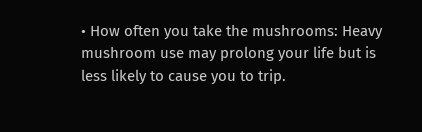• How often you take the mushrooms: Heavy mushroom use may prolong your life but is less likely to cause you to trip.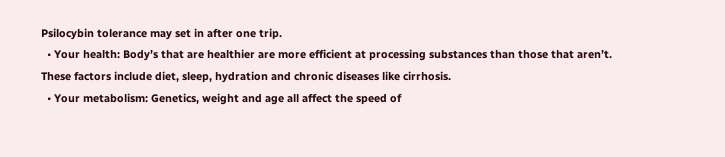Psilocybin tolerance may set in after one trip.
  • Your health: Body’s that are healthier are more efficient at processing substances than those that aren’t. These factors include diet, sleep, hydration and chronic diseases like cirrhosis.
  • Your metabolism: Genetics, weight and age all affect the speed of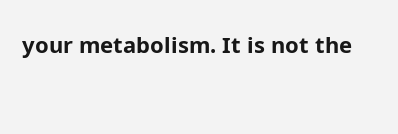your metabolism. It is not the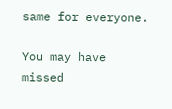same for everyone.

You may have missed